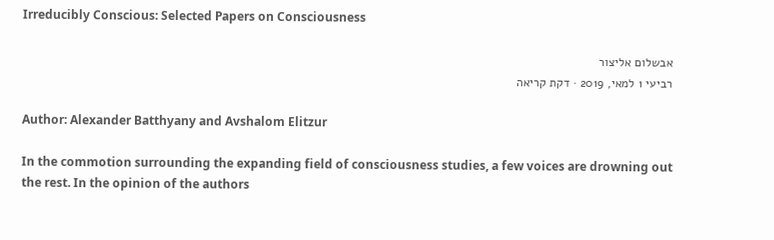Irreducibly Conscious: Selected Papers on Consciousness

אבשלום אליצור
רביעי 1 למאי, 2019 · דקת קריאה

Author: Alexander Batthyany and Avshalom Elitzur

In the commotion surrounding the expanding field of consciousness studies, a few voices are drowning out the rest. In the opinion of the authors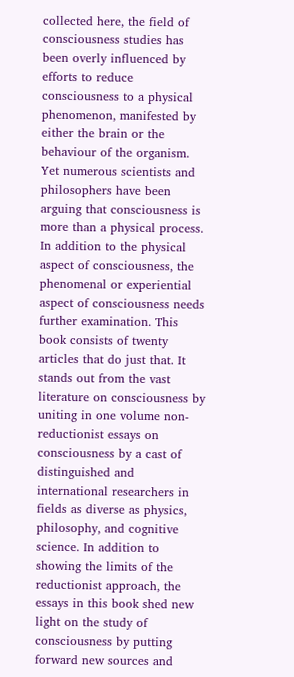collected here, the field of consciousness studies has been overly influenced by efforts to reduce consciousness to a physical phenomenon, manifested by either the brain or the behaviour of the organism. Yet numerous scientists and philosophers have been arguing that consciousness is more than a physical process. In addition to the physical aspect of consciousness, the phenomenal or experiential aspect of consciousness needs further examination. This book consists of twenty articles that do just that. It stands out from the vast literature on consciousness by uniting in one volume non-reductionist essays on consciousness by a cast of distinguished and international researchers in fields as diverse as physics, philosophy, and cognitive science. In addition to showing the limits of the reductionist approach, the essays in this book shed new light on the study of consciousness by putting forward new sources and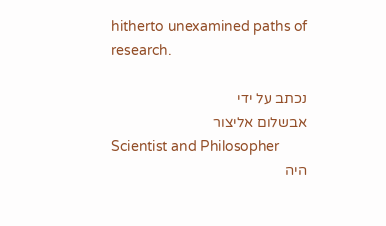hitherto unexamined paths of research.

נכתב על ידי
אבשלום אליצור
Scientist and Philosopher
היה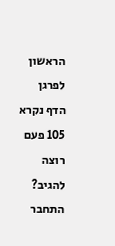הראשון לפרגן
הדף נקרא 105 פעם
רוצה להגיב? התחבר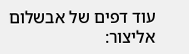עוד דפים של אבשלום אליצור: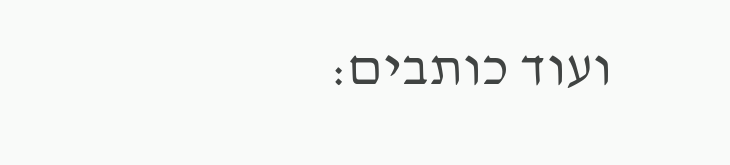ועוד כותבים: